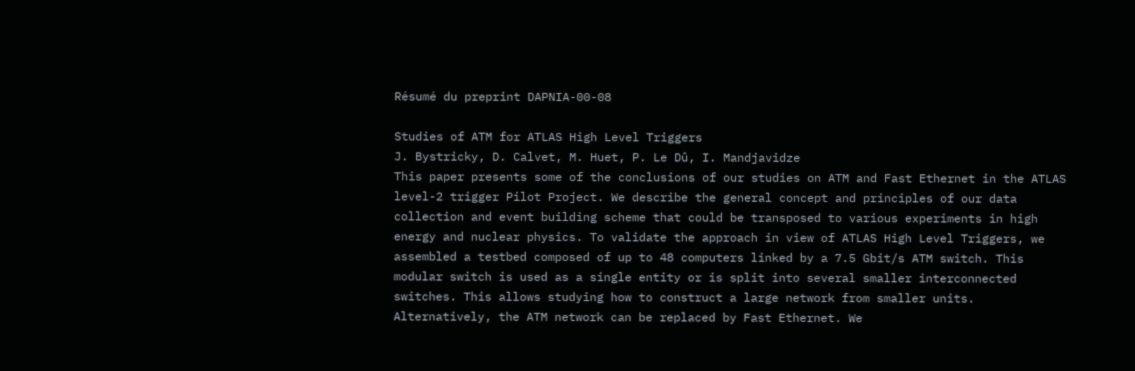Résumé du preprint DAPNIA-00-08

Studies of ATM for ATLAS High Level Triggers
J. Bystricky, D. Calvet, M. Huet, P. Le Dû, I. Mandjavidze
This paper presents some of the conclusions of our studies on ATM and Fast Ethernet in the ATLAS
level-2 trigger Pilot Project. We describe the general concept and principles of our data
collection and event building scheme that could be transposed to various experiments in high
energy and nuclear physics. To validate the approach in view of ATLAS High Level Triggers, we
assembled a testbed composed of up to 48 computers linked by a 7.5 Gbit/s ATM switch. This
modular switch is used as a single entity or is split into several smaller interconnected
switches. This allows studying how to construct a large network from smaller units.
Alternatively, the ATM network can be replaced by Fast Ethernet. We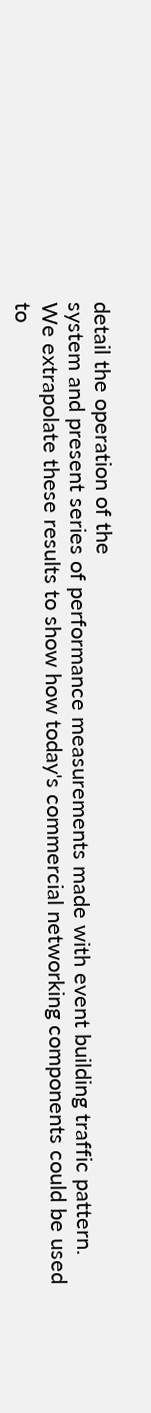detail the operation of the
system and present series of performance measurements made with event building traffic pattern.
We extrapolate these results to show how today's commercial networking components could be used
to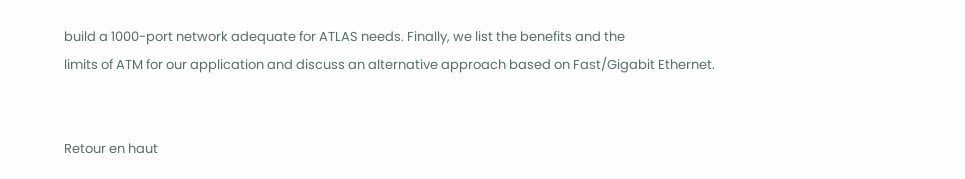build a 1000-port network adequate for ATLAS needs. Finally, we list the benefits and the
limits of ATM for our application and discuss an alternative approach based on Fast/Gigabit Ethernet.


Retour en haut